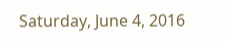Saturday, June 4, 2016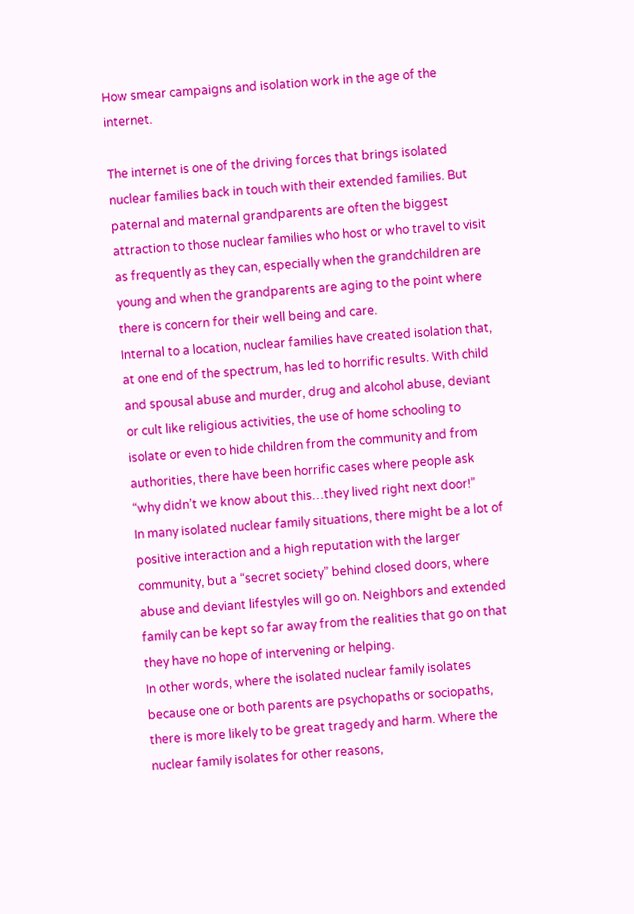How smear campaigns and isolation work in the age of the internet.

The internet is one of the driving forces that brings isolated nuclear families back in touch with their extended families. But paternal and maternal grandparents are often the biggest attraction to those nuclear families who host or who travel to visit as frequently as they can, especially when the grandchildren are young and when the grandparents are aging to the point where there is concern for their well being and care.
Internal to a location, nuclear families have created isolation that, at one end of the spectrum, has led to horrific results. With child and spousal abuse and murder, drug and alcohol abuse, deviant or cult like religious activities, the use of home schooling to isolate or even to hide children from the community and from authorities, there have been horrific cases where people ask “why didn’t we know about this…they lived right next door!”
In many isolated nuclear family situations, there might be a lot of positive interaction and a high reputation with the larger community, but a “secret society” behind closed doors, where abuse and deviant lifestyles will go on. Neighbors and extended family can be kept so far away from the realities that go on that they have no hope of intervening or helping.
In other words, where the isolated nuclear family isolates because one or both parents are psychopaths or sociopaths, there is more likely to be great tragedy and harm. Where the nuclear family isolates for other reasons,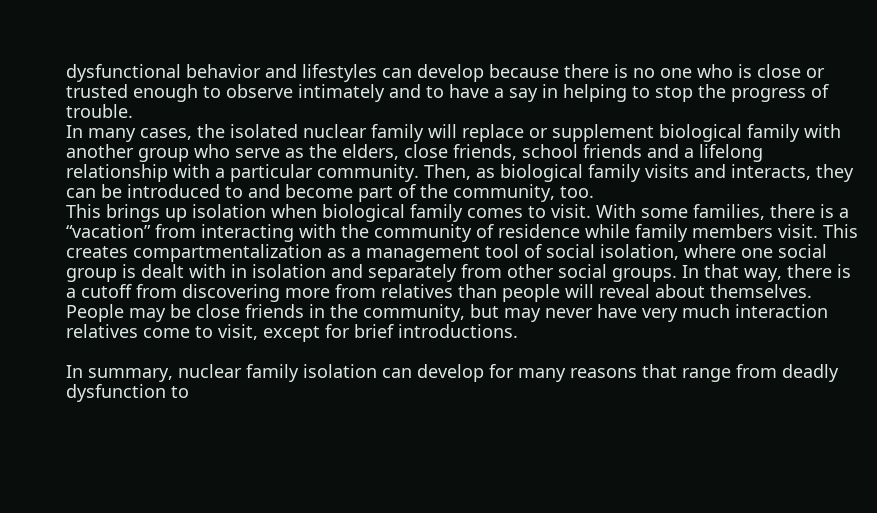dysfunctional behavior and lifestyles can develop because there is no one who is close or trusted enough to observe intimately and to have a say in helping to stop the progress of trouble.
In many cases, the isolated nuclear family will replace or supplement biological family with another group who serve as the elders, close friends, school friends and a lifelong relationship with a particular community. Then, as biological family visits and interacts, they can be introduced to and become part of the community, too.
This brings up isolation when biological family comes to visit. With some families, there is a “vacation” from interacting with the community of residence while family members visit. This creates compartmentalization as a management tool of social isolation, where one social group is dealt with in isolation and separately from other social groups. In that way, there is a cutoff from discovering more from relatives than people will reveal about themselves.
People may be close friends in the community, but may never have very much interaction relatives come to visit, except for brief introductions.

In summary, nuclear family isolation can develop for many reasons that range from deadly dysfunction to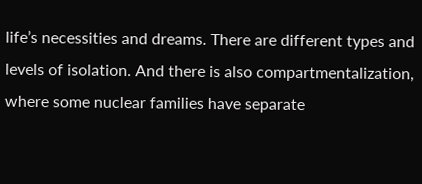life’s necessities and dreams. There are different types and levels of isolation. And there is also compartmentalization, where some nuclear families have separate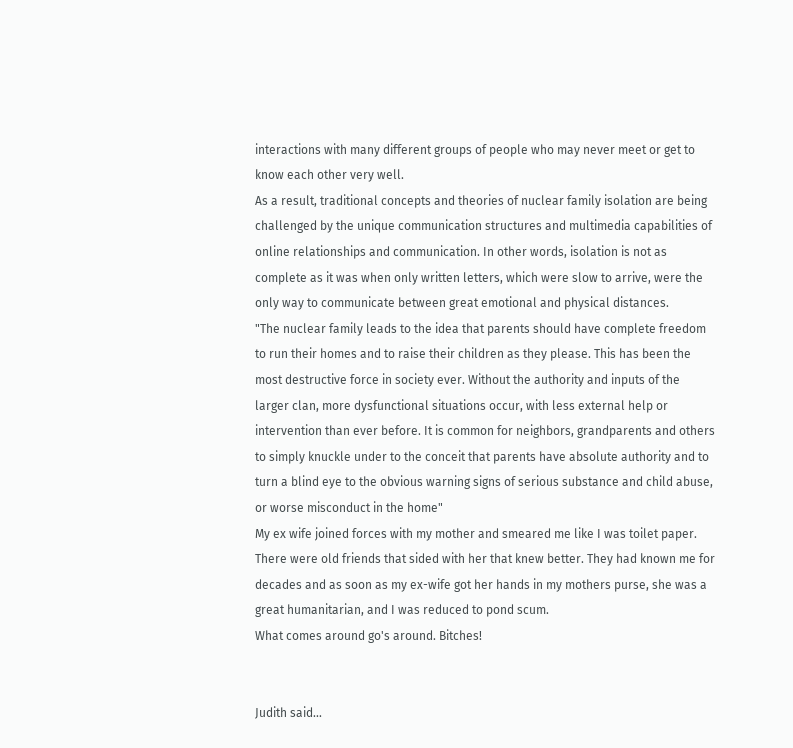interactions with many different groups of people who may never meet or get to know each other very well.
As a result, traditional concepts and theories of nuclear family isolation are being challenged by the unique communication structures and multimedia capabilities of online relationships and communication. In other words, isolation is not as complete as it was when only written letters, which were slow to arrive, were the only way to communicate between great emotional and physical distances.
"The nuclear family leads to the idea that parents should have complete freedom to run their homes and to raise their children as they please. This has been the most destructive force in society ever. Without the authority and inputs of the larger clan, more dysfunctional situations occur, with less external help or intervention than ever before. It is common for neighbors, grandparents and others to simply knuckle under to the conceit that parents have absolute authority and to turn a blind eye to the obvious warning signs of serious substance and child abuse, or worse misconduct in the home"
My ex wife joined forces with my mother and smeared me like I was toilet paper. There were old friends that sided with her that knew better. They had known me for decades and as soon as my ex-wife got her hands in my mothers purse, she was a great humanitarian, and I was reduced to pond scum.
What comes around go's around. Bitches!


Judith said...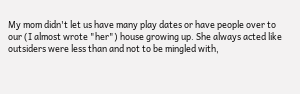My mom didn't let us have many play dates or have people over to our (I almost wrote "her") house growing up. She always acted like outsiders were less than and not to be mingled with,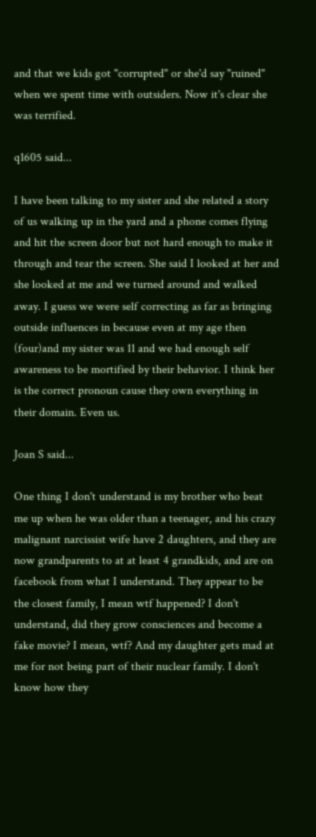and that we kids got "corrupted" or she'd say "ruined" when we spent time with outsiders. Now it's clear she was terrified.

q1605 said...

I have been talking to my sister and she related a story of us walking up in the yard and a phone comes flying and hit the screen door but not hard enough to make it through and tear the screen. She said I looked at her and she looked at me and we turned around and walked away. I guess we were self correcting as far as bringing outside influences in because even at my age then (four)and my sister was 11 and we had enough self awareness to be mortified by their behavior. I think her is the correct pronoun cause they own everything in their domain. Even us.

Joan S said...

One thing I don't understand is my brother who beat me up when he was older than a teenager, and his crazy malignant narcissist wife have 2 daughters, and they are now grandparents to at at least 4 grandkids, and are on facebook from what I understand. They appear to be the closest family, I mean wtf happened? I don't understand, did they grow consciences and become a fake movie? I mean, wtf? And my daughter gets mad at me for not being part of their nuclear family. I don't know how they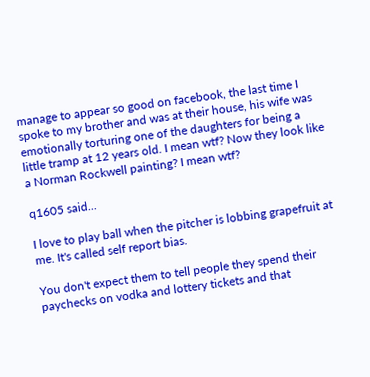manage to appear so good on facebook, the last time I spoke to my brother and was at their house, his wife was emotionally torturing one of the daughters for being a little tramp at 12 years old. I mean wtf? Now they look like a Norman Rockwell painting? I mean wtf?

q1605 said...

I love to play ball when the pitcher is lobbing grapefruit at me. It's called self report bias.

You don't expect them to tell people they spend their paychecks on vodka and lottery tickets and that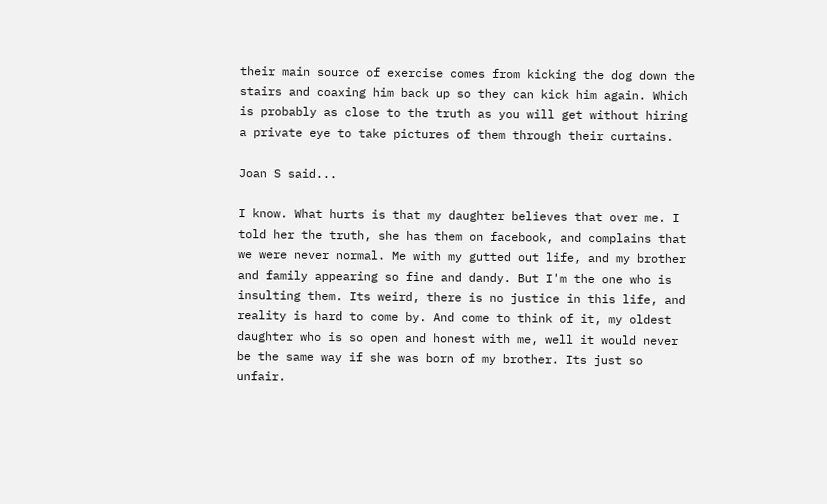their main source of exercise comes from kicking the dog down the stairs and coaxing him back up so they can kick him again. Which is probably as close to the truth as you will get without hiring a private eye to take pictures of them through their curtains.

Joan S said...

I know. What hurts is that my daughter believes that over me. I told her the truth, she has them on facebook, and complains that we were never normal. Me with my gutted out life, and my brother and family appearing so fine and dandy. But I'm the one who is insulting them. Its weird, there is no justice in this life, and reality is hard to come by. And come to think of it, my oldest daughter who is so open and honest with me, well it would never be the same way if she was born of my brother. Its just so unfair.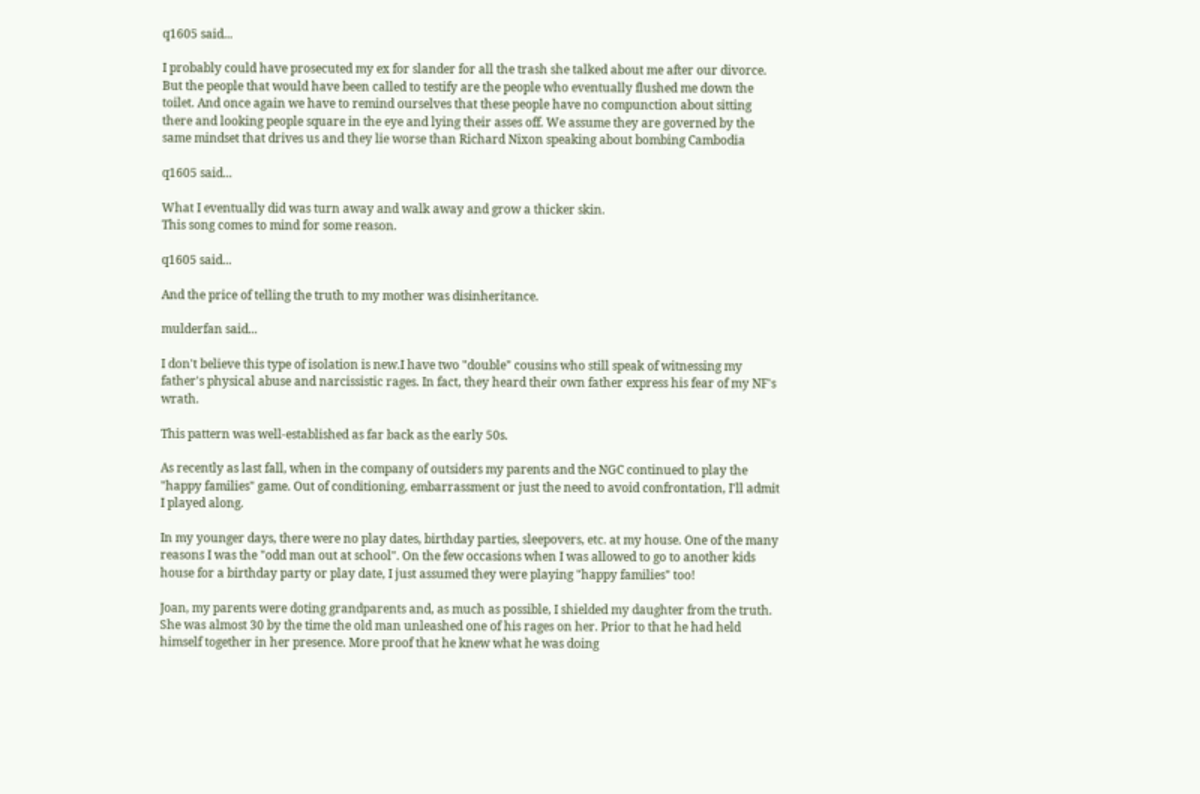q1605 said...

I probably could have prosecuted my ex for slander for all the trash she talked about me after our divorce. But the people that would have been called to testify are the people who eventually flushed me down the toilet. And once again we have to remind ourselves that these people have no compunction about sitting there and looking people square in the eye and lying their asses off. We assume they are governed by the same mindset that drives us and they lie worse than Richard Nixon speaking about bombing Cambodia

q1605 said...

What I eventually did was turn away and walk away and grow a thicker skin.
This song comes to mind for some reason.

q1605 said...

And the price of telling the truth to my mother was disinheritance.

mulderfan said...

I don't believe this type of isolation is new.I have two "double" cousins who still speak of witnessing my father's physical abuse and narcissistic rages. In fact, they heard their own father express his fear of my NF's wrath.

This pattern was well-established as far back as the early 50s.

As recently as last fall, when in the company of outsiders my parents and the NGC continued to play the "happy families" game. Out of conditioning, embarrassment or just the need to avoid confrontation, I'll admit I played along.

In my younger days, there were no play dates, birthday parties, sleepovers, etc. at my house. One of the many reasons I was the "odd man out at school". On the few occasions when I was allowed to go to another kids house for a birthday party or play date, I just assumed they were playing "happy families" too!

Joan, my parents were doting grandparents and, as much as possible, I shielded my daughter from the truth. She was almost 30 by the time the old man unleashed one of his rages on her. Prior to that he had held himself together in her presence. More proof that he knew what he was doing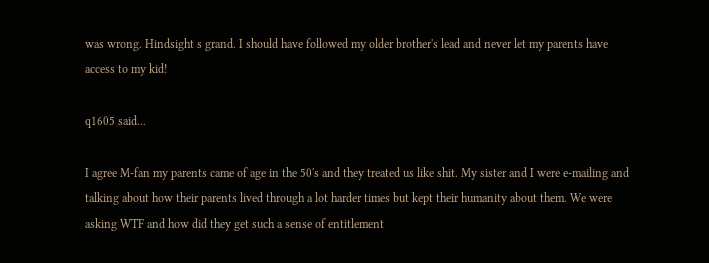was wrong. Hindsight s grand. I should have followed my older brother's lead and never let my parents have access to my kid!

q1605 said...

I agree M-fan my parents came of age in the 50's and they treated us like shit. My sister and I were e-mailing and talking about how their parents lived through a lot harder times but kept their humanity about them. We were asking WTF and how did they get such a sense of entitlement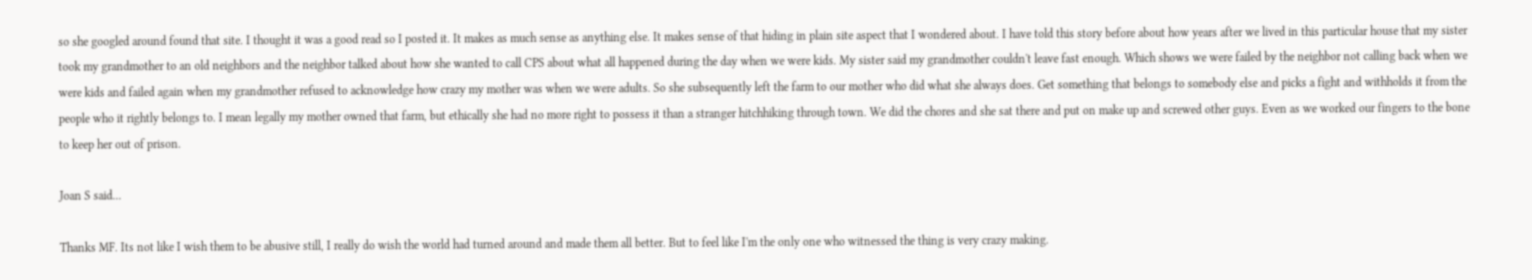so she googled around found that site. I thought it was a good read so I posted it. It makes as much sense as anything else. It makes sense of that hiding in plain site aspect that I wondered about. I have told this story before about how years after we lived in this particular house that my sister took my grandmother to an old neighbors and the neighbor talked about how she wanted to call CPS about what all happened during the day when we were kids. My sister said my grandmother couldn't leave fast enough. Which shows we were failed by the neighbor not calling back when we were kids and failed again when my grandmother refused to acknowledge how crazy my mother was when we were adults. So she subsequently left the farm to our mother who did what she always does. Get something that belongs to somebody else and picks a fight and withholds it from the people who it rightly belongs to. I mean legally my mother owned that farm, but ethically she had no more right to possess it than a stranger hitchhiking through town. We did the chores and she sat there and put on make up and screwed other guys. Even as we worked our fingers to the bone to keep her out of prison.

Joan S said...

Thanks MF. Its not like I wish them to be abusive still, I really do wish the world had turned around and made them all better. But to feel like I'm the only one who witnessed the thing is very crazy making.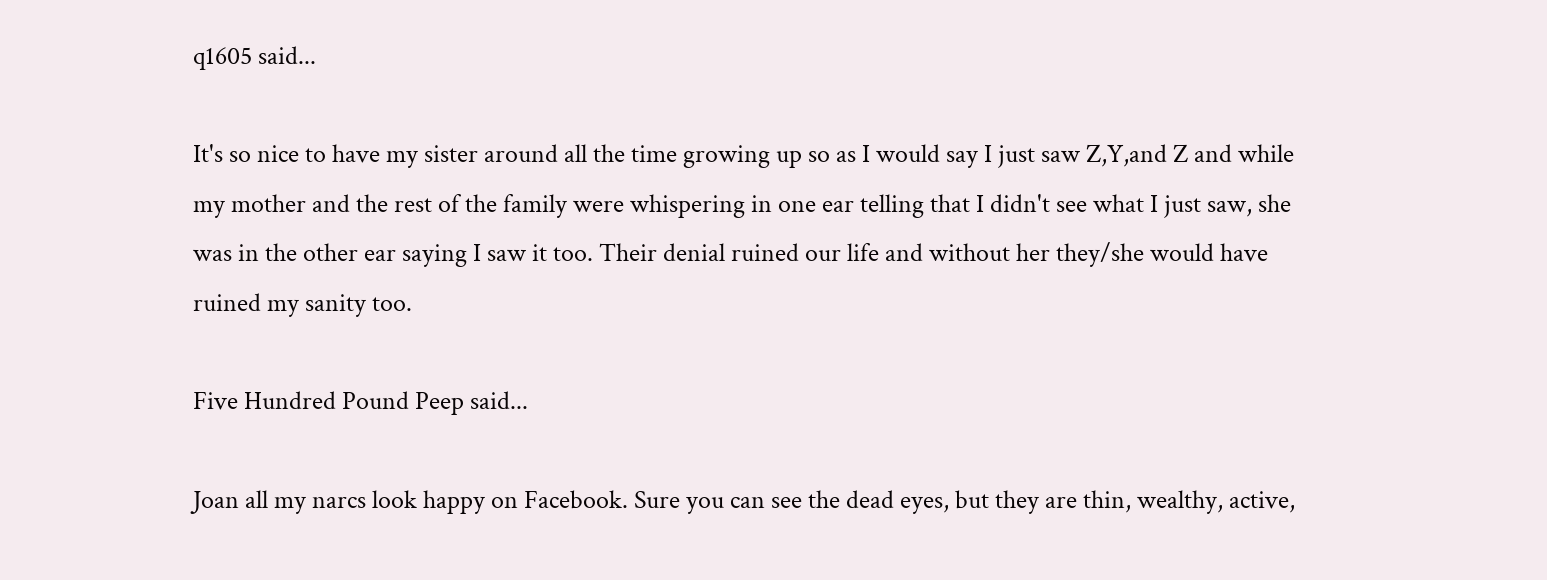q1605 said...

It's so nice to have my sister around all the time growing up so as I would say I just saw Z,Y,and Z and while my mother and the rest of the family were whispering in one ear telling that I didn't see what I just saw, she was in the other ear saying I saw it too. Their denial ruined our life and without her they/she would have ruined my sanity too.

Five Hundred Pound Peep said...

Joan all my narcs look happy on Facebook. Sure you can see the dead eyes, but they are thin, wealthy, active,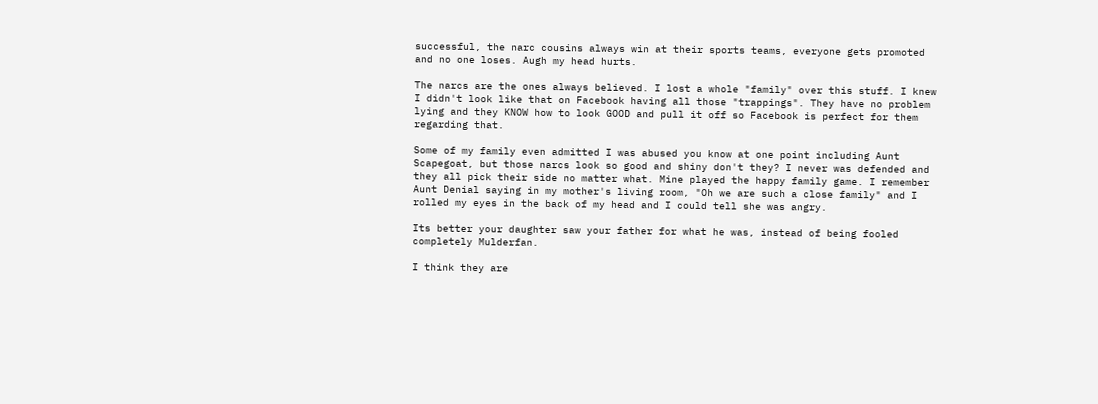successful, the narc cousins always win at their sports teams, everyone gets promoted and no one loses. Augh my head hurts.

The narcs are the ones always believed. I lost a whole "family" over this stuff. I knew I didn't look like that on Facebook having all those "trappings". They have no problem lying and they KNOW how to look GOOD and pull it off so Facebook is perfect for them regarding that.

Some of my family even admitted I was abused you know at one point including Aunt Scapegoat, but those narcs look so good and shiny don't they? I never was defended and they all pick their side no matter what. Mine played the happy family game. I remember Aunt Denial saying in my mother's living room, "Oh we are such a close family" and I rolled my eyes in the back of my head and I could tell she was angry.

Its better your daughter saw your father for what he was, instead of being fooled completely Mulderfan.

I think they are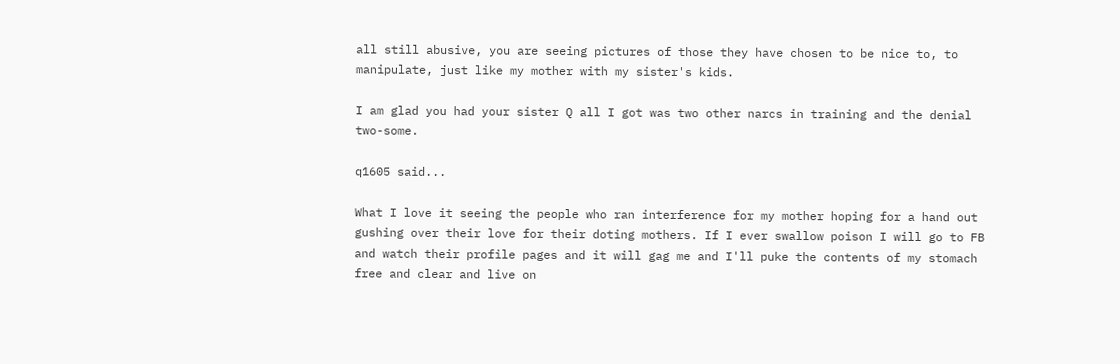all still abusive, you are seeing pictures of those they have chosen to be nice to, to manipulate, just like my mother with my sister's kids.

I am glad you had your sister Q all I got was two other narcs in training and the denial two-some.

q1605 said...

What I love it seeing the people who ran interference for my mother hoping for a hand out gushing over their love for their doting mothers. If I ever swallow poison I will go to FB and watch their profile pages and it will gag me and I'll puke the contents of my stomach free and clear and live on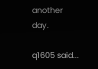another day.

q1605 said...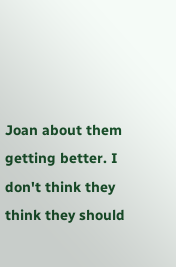Joan about them getting better. I don't think they think they should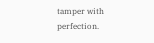tamper with perfection.